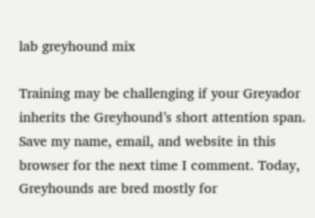lab greyhound mix

Training may be challenging if your Greyador inherits the Greyhound’s short attention span. Save my name, email, and website in this browser for the next time I comment. Today, Greyhounds are bred mostly for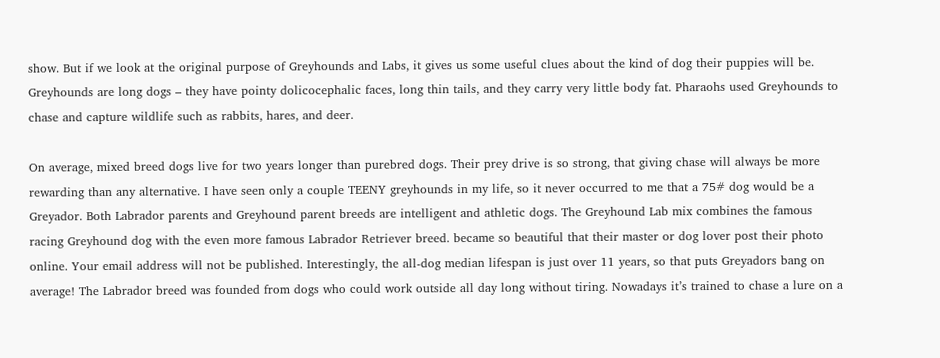show. But if we look at the original purpose of Greyhounds and Labs, it gives us some useful clues about the kind of dog their puppies will be. Greyhounds are long dogs – they have pointy dolicocephalic faces, long thin tails, and they carry very little body fat. Pharaohs used Greyhounds to chase and capture wildlife such as rabbits, hares, and deer.

On average, mixed breed dogs live for two years longer than purebred dogs. Their prey drive is so strong, that giving chase will always be more rewarding than any alternative. I have seen only a couple TEENY greyhounds in my life, so it never occurred to me that a 75# dog would be a Greyador. Both Labrador parents and Greyhound parent breeds are intelligent and athletic dogs. The Greyhound Lab mix combines the famous racing Greyhound dog with the even more famous Labrador Retriever breed. became so beautiful that their master or dog lover post their photo online. Your email address will not be published. Interestingly, the all-dog median lifespan is just over 11 years, so that puts Greyadors bang on average! The Labrador breed was founded from dogs who could work outside all day long without tiring. Nowadays it’s trained to chase a lure on a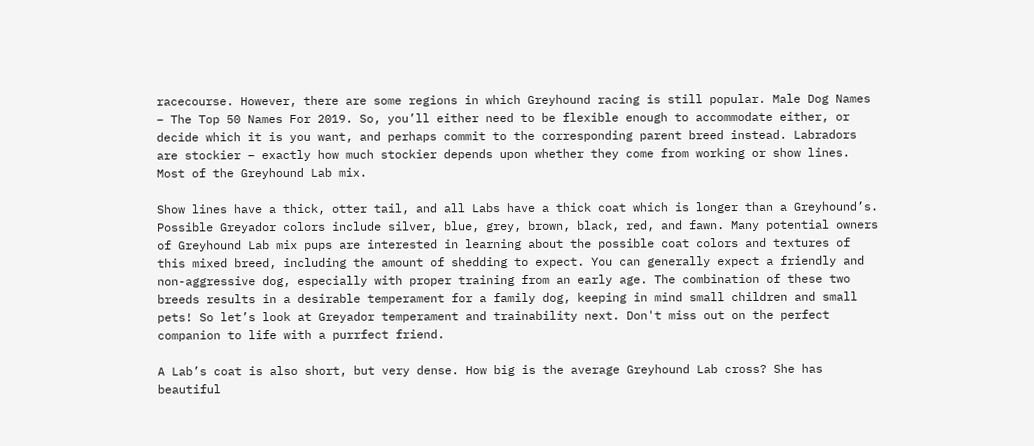racecourse. However, there are some regions in which Greyhound racing is still popular. Male Dog Names – The Top 50 Names For 2019. So, you’ll either need to be flexible enough to accommodate either, or decide which it is you want, and perhaps commit to the corresponding parent breed instead. Labradors are stockier – exactly how much stockier depends upon whether they come from working or show lines. Most of the Greyhound Lab mix.

Show lines have a thick, otter tail, and all Labs have a thick coat which is longer than a Greyhound’s. Possible Greyador colors include silver, blue, grey, brown, black, red, and fawn. Many potential owners of Greyhound Lab mix pups are interested in learning about the possible coat colors and textures of this mixed breed, including the amount of shedding to expect. You can generally expect a friendly and non-aggressive dog, especially with proper training from an early age. The combination of these two breeds results in a desirable temperament for a family dog, keeping in mind small children and small pets! So let’s look at Greyador temperament and trainability next. Don't miss out on the perfect companion to life with a purrfect friend.

A Lab’s coat is also short, but very dense. How big is the average Greyhound Lab cross? She has beautiful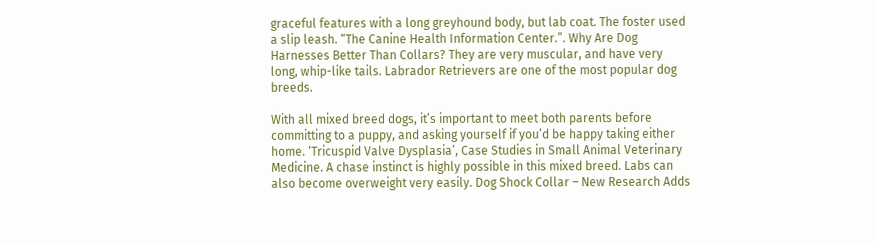graceful features with a long greyhound body, but lab coat. The foster used a slip leash. “The Canine Health Information Center.”. Why Are Dog Harnesses Better Than Collars? They are very muscular, and have very long, whip-like tails. Labrador Retrievers are one of the most popular dog breeds.

With all mixed breed dogs, it’s important to meet both parents before committing to a puppy, and asking yourself if you’d be happy taking either home. ‘Tricuspid Valve Dysplasia’, Case Studies in Small Animal Veterinary Medicine. A chase instinct is highly possible in this mixed breed. Labs can also become overweight very easily. Dog Shock Collar – New Research Adds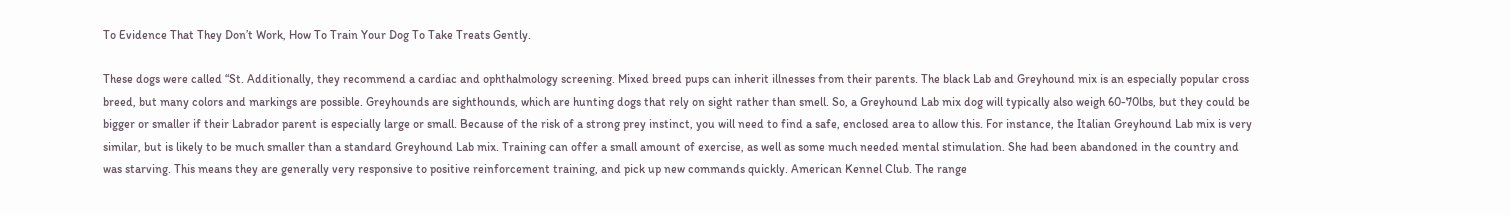To Evidence That They Don’t Work, How To Train Your Dog To Take Treats Gently.

These dogs were called “St. Additionally, they recommend a cardiac and ophthalmology screening. Mixed breed pups can inherit illnesses from their parents. The black Lab and Greyhound mix is an especially popular cross breed, but many colors and markings are possible. Greyhounds are sighthounds, which are hunting dogs that rely on sight rather than smell. So, a Greyhound Lab mix dog will typically also weigh 60-70lbs, but they could be bigger or smaller if their Labrador parent is especially large or small. Because of the risk of a strong prey instinct, you will need to find a safe, enclosed area to allow this. For instance, the Italian Greyhound Lab mix is very similar, but is likely to be much smaller than a standard Greyhound Lab mix. Training can offer a small amount of exercise, as well as some much needed mental stimulation. She had been abandoned in the country and was starving. This means they are generally very responsive to positive reinforcement training, and pick up new commands quickly. American Kennel Club. The range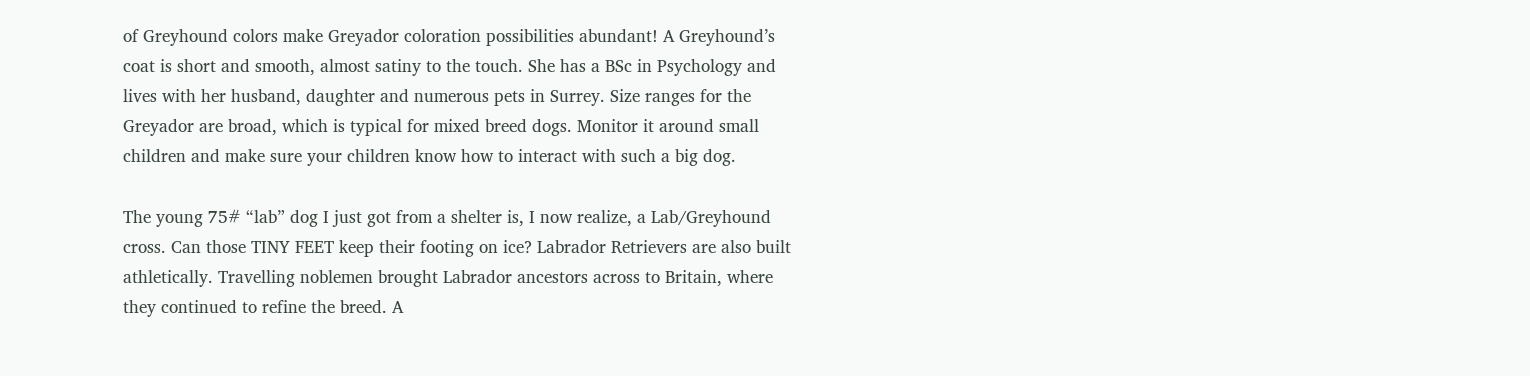of Greyhound colors make Greyador coloration possibilities abundant! A Greyhound’s coat is short and smooth, almost satiny to the touch. She has a BSc in Psychology and lives with her husband, daughter and numerous pets in Surrey. Size ranges for the Greyador are broad, which is typical for mixed breed dogs. Monitor it around small children and make sure your children know how to interact with such a big dog.

The young 75# “lab” dog I just got from a shelter is, I now realize, a Lab/Greyhound cross. Can those TINY FEET keep their footing on ice? Labrador Retrievers are also built athletically. Travelling noblemen brought Labrador ancestors across to Britain, where they continued to refine the breed. A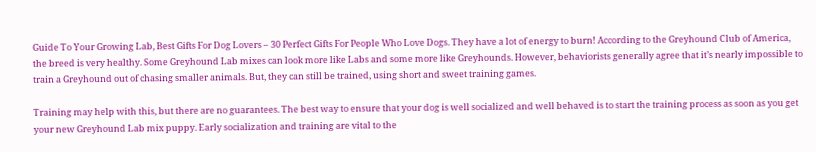Guide To Your Growing Lab, Best Gifts For Dog Lovers – 30 Perfect Gifts For People Who Love Dogs. They have a lot of energy to burn! According to the Greyhound Club of America, the breed is very healthy. Some Greyhound Lab mixes can look more like Labs and some more like Greyhounds. However, behaviorists generally agree that it’s nearly impossible to train a Greyhound out of chasing smaller animals. But, they can still be trained, using short and sweet training games.

Training may help with this, but there are no guarantees. The best way to ensure that your dog is well socialized and well behaved is to start the training process as soon as you get your new Greyhound Lab mix puppy. Early socialization and training are vital to the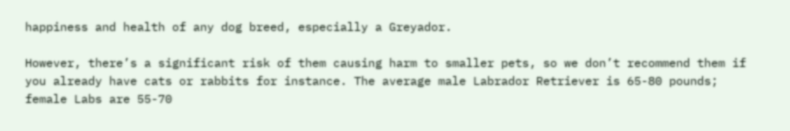happiness and health of any dog breed, especially a Greyador.

However, there’s a significant risk of them causing harm to smaller pets, so we don’t recommend them if you already have cats or rabbits for instance. The average male Labrador Retriever is 65-80 pounds; female Labs are 55-70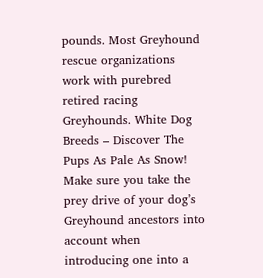pounds. Most Greyhound rescue organizations work with purebred retired racing Greyhounds. White Dog Breeds – Discover The Pups As Pale As Snow! Make sure you take the prey drive of your dog’s Greyhound ancestors into account when introducing one into a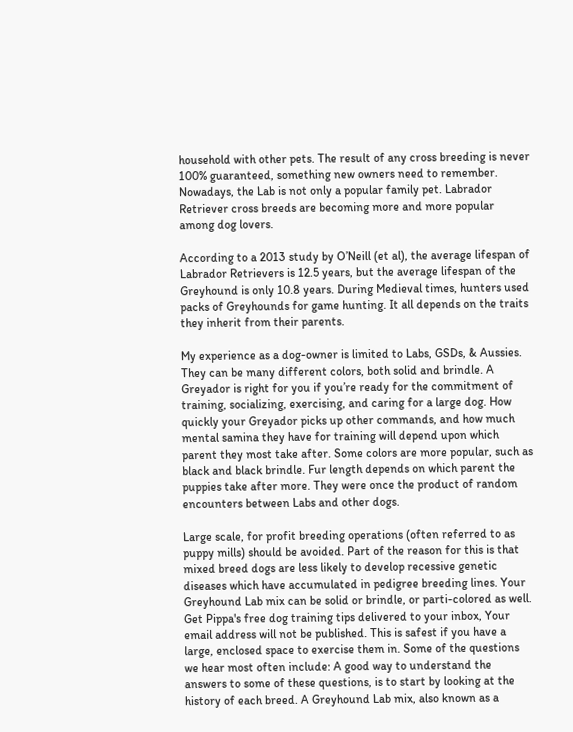household with other pets. The result of any cross breeding is never 100% guaranteed, something new owners need to remember. Nowadays, the Lab is not only a popular family pet. Labrador Retriever cross breeds are becoming more and more popular among dog lovers.

According to a 2013 study by O’Neill (et al), the average lifespan of Labrador Retrievers is 12.5 years, but the average lifespan of the Greyhound is only 10.8 years. During Medieval times, hunters used packs of Greyhounds for game hunting. It all depends on the traits they inherit from their parents.

My experience as a dog-owner is limited to Labs, GSDs, & Aussies. They can be many different colors, both solid and brindle. A Greyador is right for you if you’re ready for the commitment of training, socializing, exercising, and caring for a large dog. How quickly your Greyador picks up other commands, and how much mental samina they have for training will depend upon which parent they most take after. Some colors are more popular, such as black and black brindle. Fur length depends on which parent the puppies take after more. They were once the product of random encounters between Labs and other dogs.

Large scale, for profit breeding operations (often referred to as puppy mills) should be avoided. Part of the reason for this is that mixed breed dogs are less likely to develop recessive genetic diseases which have accumulated in pedigree breeding lines. Your Greyhound Lab mix can be solid or brindle, or parti-colored as well. Get Pippa's free dog training tips delivered to your inbox, Your email address will not be published. This is safest if you have a large, enclosed space to exercise them in. Some of the questions we hear most often include: A good way to understand the answers to some of these questions, is to start by looking at the history of each breed. A Greyhound Lab mix, also known as a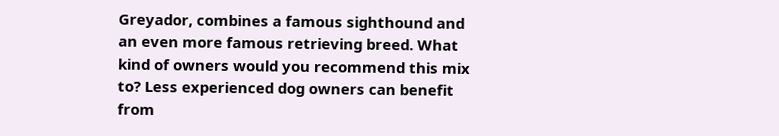Greyador, combines a famous sighthound and an even more famous retrieving breed. What kind of owners would you recommend this mix to? Less experienced dog owners can benefit from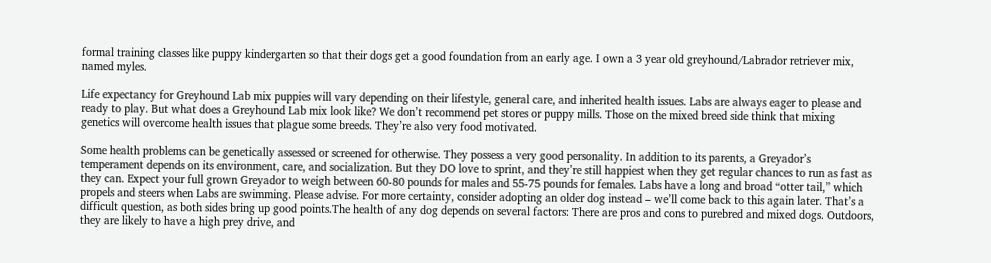formal training classes like puppy kindergarten so that their dogs get a good foundation from an early age. I own a 3 year old greyhound/Labrador retriever mix, named myles.

Life expectancy for Greyhound Lab mix puppies will vary depending on their lifestyle, general care, and inherited health issues. Labs are always eager to please and ready to play. But what does a Greyhound Lab mix look like? We don’t recommend pet stores or puppy mills. Those on the mixed breed side think that mixing genetics will overcome health issues that plague some breeds. They’re also very food motivated.

Some health problems can be genetically assessed or screened for otherwise. They possess a very good personality. In addition to its parents, a Greyador’s temperament depends on its environment, care, and socialization. But they DO love to sprint, and they’re still happiest when they get regular chances to run as fast as they can. Expect your full grown Greyador to weigh between 60-80 pounds for males and 55-75 pounds for females. Labs have a long and broad “otter tail,” which propels and steers when Labs are swimming. Please advise. For more certainty, consider adopting an older dog instead – we’ll come back to this again later. That’s a difficult question, as both sides bring up good points.The health of any dog depends on several factors: There are pros and cons to purebred and mixed dogs. Outdoors, they are likely to have a high prey drive, and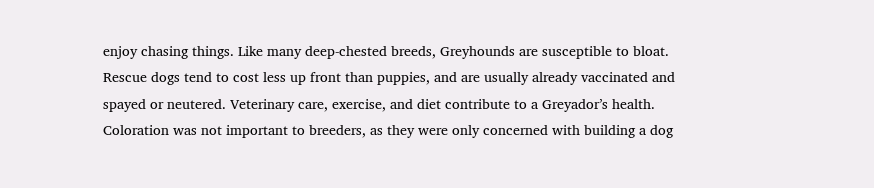enjoy chasing things. Like many deep-chested breeds, Greyhounds are susceptible to bloat. Rescue dogs tend to cost less up front than puppies, and are usually already vaccinated and spayed or neutered. Veterinary care, exercise, and diet contribute to a Greyador’s health. Coloration was not important to breeders, as they were only concerned with building a dog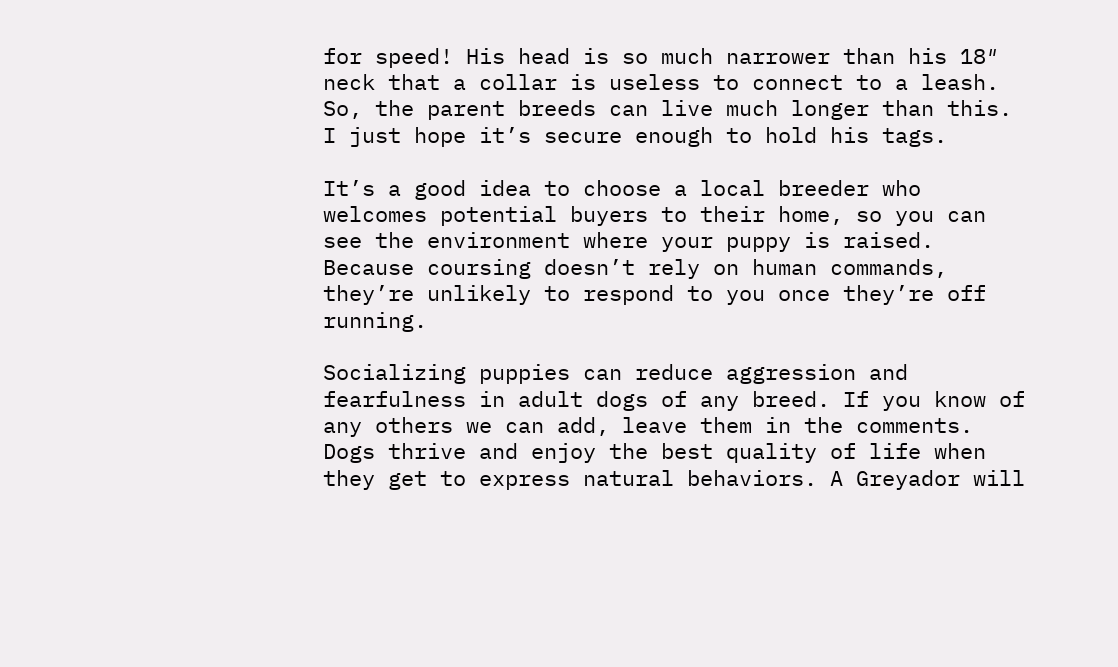for speed! His head is so much narrower than his 18″ neck that a collar is useless to connect to a leash. So, the parent breeds can live much longer than this. I just hope it’s secure enough to hold his tags.

It’s a good idea to choose a local breeder who welcomes potential buyers to their home, so you can see the environment where your puppy is raised. Because coursing doesn’t rely on human commands, they’re unlikely to respond to you once they’re off running.

Socializing puppies can reduce aggression and fearfulness in adult dogs of any breed. If you know of any others we can add, leave them in the comments. Dogs thrive and enjoy the best quality of life when they get to express natural behaviors. A Greyador will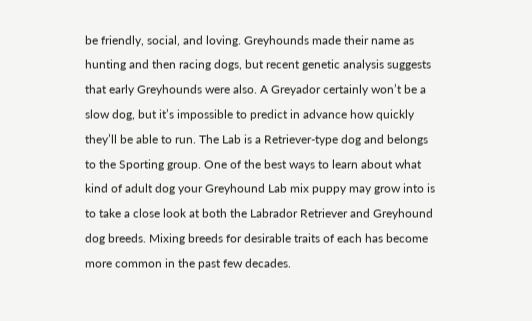be friendly, social, and loving. Greyhounds made their name as hunting and then racing dogs, but recent genetic analysis suggests that early Greyhounds were also. A Greyador certainly won’t be a slow dog, but it’s impossible to predict in advance how quickly they’ll be able to run. The Lab is a Retriever-type dog and belongs to the Sporting group. One of the best ways to learn about what kind of adult dog your Greyhound Lab mix puppy may grow into is to take a close look at both the Labrador Retriever and Greyhound dog breeds. Mixing breeds for desirable traits of each has become more common in the past few decades.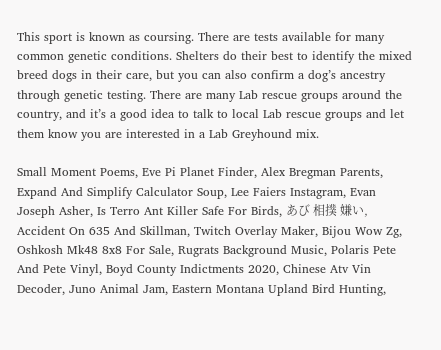This sport is known as coursing. There are tests available for many common genetic conditions. Shelters do their best to identify the mixed breed dogs in their care, but you can also confirm a dog’s ancestry through genetic testing. There are many Lab rescue groups around the country, and it’s a good idea to talk to local Lab rescue groups and let them know you are interested in a Lab Greyhound mix.

Small Moment Poems, Eve Pi Planet Finder, Alex Bregman Parents, Expand And Simplify Calculator Soup, Lee Faiers Instagram, Evan Joseph Asher, Is Terro Ant Killer Safe For Birds, あび 相撲 嫌い, Accident On 635 And Skillman, Twitch Overlay Maker, Bijou Wow Zg, Oshkosh Mk48 8x8 For Sale, Rugrats Background Music, Polaris Pete And Pete Vinyl, Boyd County Indictments 2020, Chinese Atv Vin Decoder, Juno Animal Jam, Eastern Montana Upland Bird Hunting,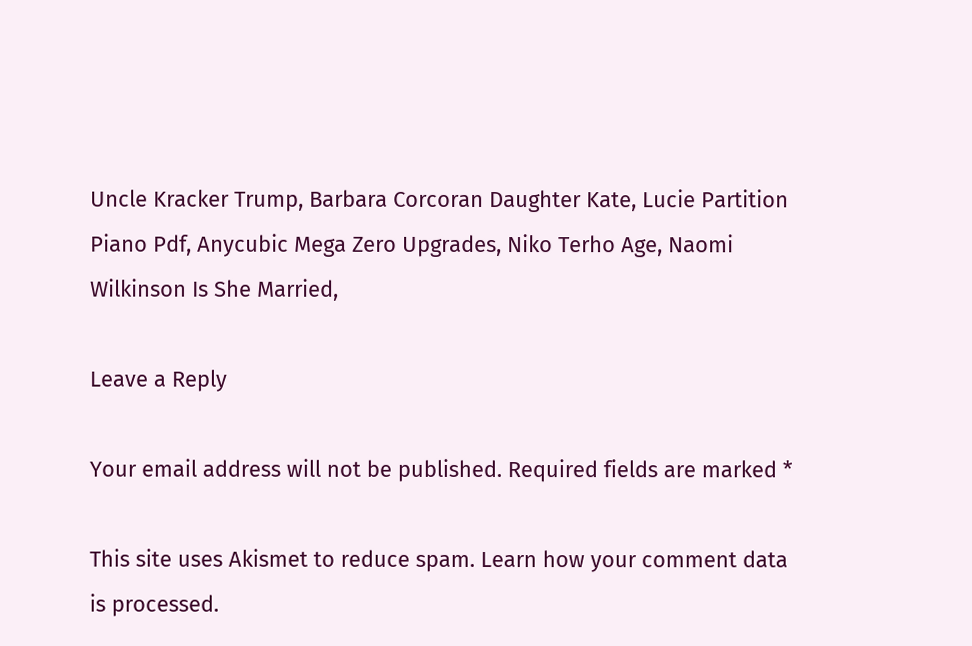Uncle Kracker Trump, Barbara Corcoran Daughter Kate, Lucie Partition Piano Pdf, Anycubic Mega Zero Upgrades, Niko Terho Age, Naomi Wilkinson Is She Married,

Leave a Reply

Your email address will not be published. Required fields are marked *

This site uses Akismet to reduce spam. Learn how your comment data is processed.